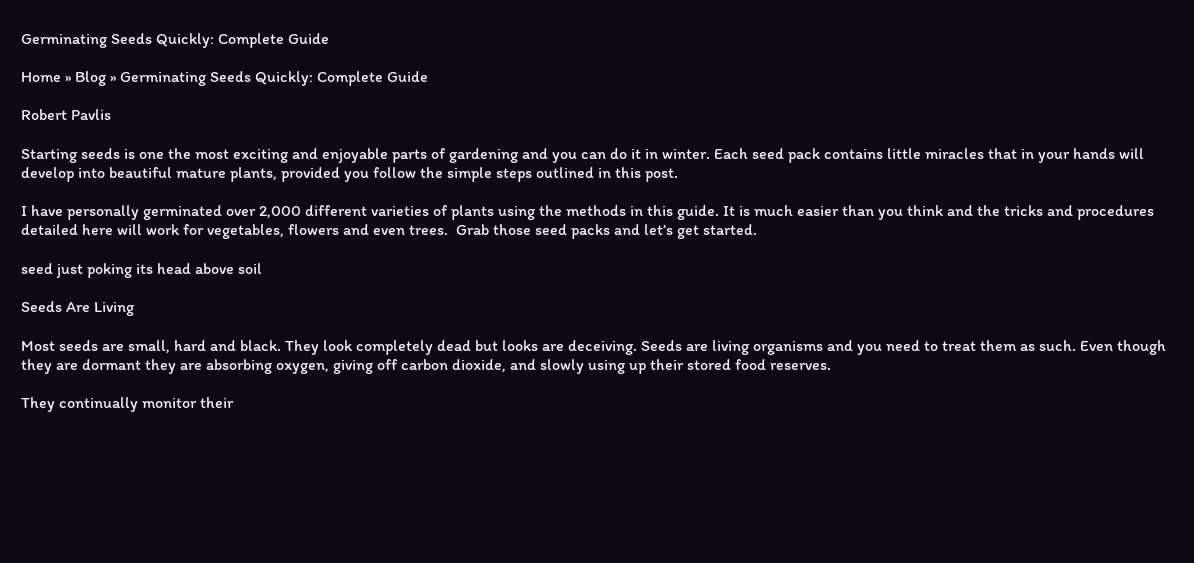Germinating Seeds Quickly: Complete Guide

Home » Blog » Germinating Seeds Quickly: Complete Guide

Robert Pavlis

Starting seeds is one the most exciting and enjoyable parts of gardening and you can do it in winter. Each seed pack contains little miracles that in your hands will develop into beautiful mature plants, provided you follow the simple steps outlined in this post.

I have personally germinated over 2,000 different varieties of plants using the methods in this guide. It is much easier than you think and the tricks and procedures detailed here will work for vegetables, flowers and even trees.  Grab those seed packs and let’s get started.

seed just poking its head above soil

Seeds Are Living

Most seeds are small, hard and black. They look completely dead but looks are deceiving. Seeds are living organisms and you need to treat them as such. Even though they are dormant they are absorbing oxygen, giving off carbon dioxide, and slowly using up their stored food reserves.

They continually monitor their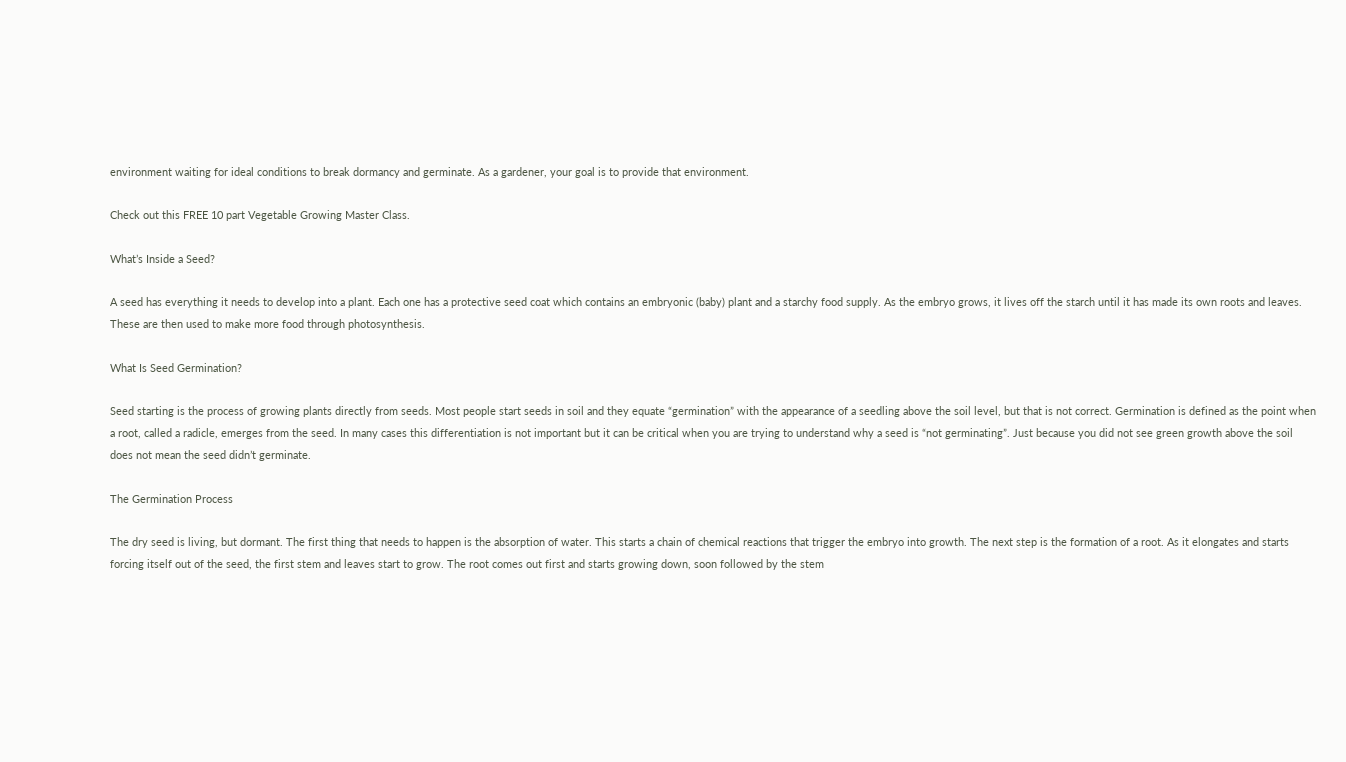environment waiting for ideal conditions to break dormancy and germinate. As a gardener, your goal is to provide that environment.

Check out this FREE 10 part Vegetable Growing Master Class.

What’s Inside a Seed?

A seed has everything it needs to develop into a plant. Each one has a protective seed coat which contains an embryonic (baby) plant and a starchy food supply. As the embryo grows, it lives off the starch until it has made its own roots and leaves. These are then used to make more food through photosynthesis.

What Is Seed Germination?

Seed starting is the process of growing plants directly from seeds. Most people start seeds in soil and they equate “germination” with the appearance of a seedling above the soil level, but that is not correct. Germination is defined as the point when a root, called a radicle, emerges from the seed. In many cases this differentiation is not important but it can be critical when you are trying to understand why a seed is “not germinating”. Just because you did not see green growth above the soil does not mean the seed didn’t germinate.

The Germination Process

The dry seed is living, but dormant. The first thing that needs to happen is the absorption of water. This starts a chain of chemical reactions that trigger the embryo into growth. The next step is the formation of a root. As it elongates and starts forcing itself out of the seed, the first stem and leaves start to grow. The root comes out first and starts growing down, soon followed by the stem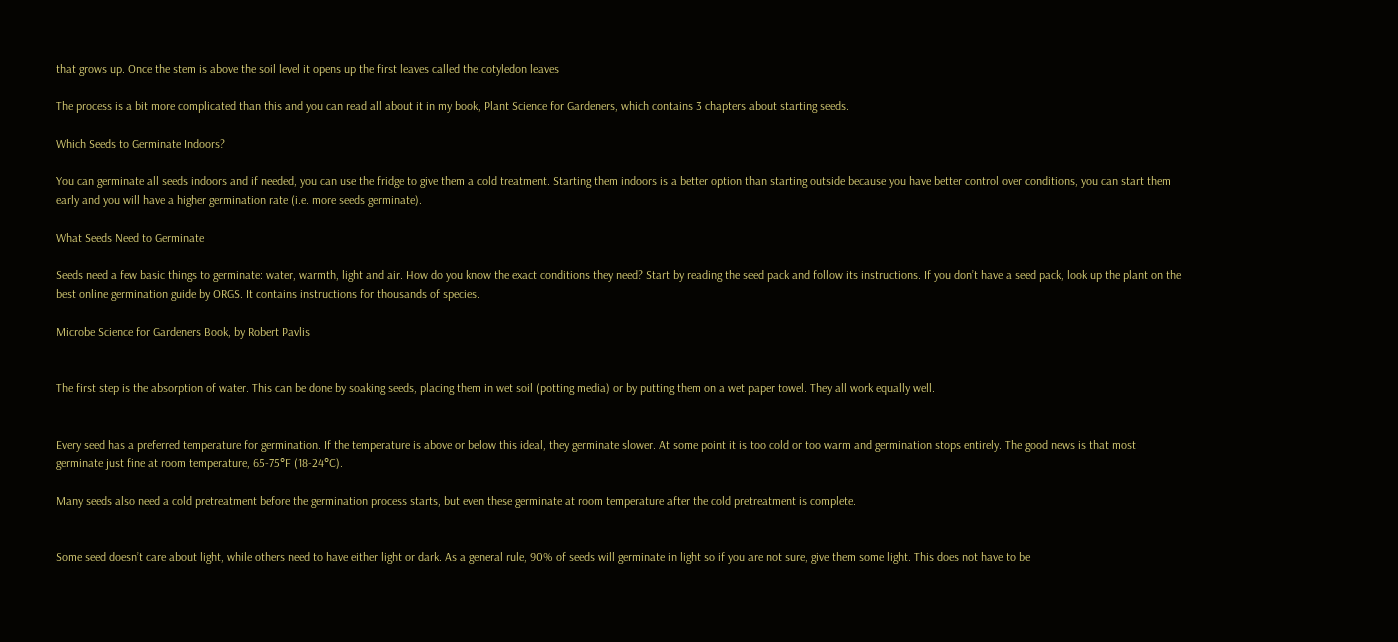that grows up. Once the stem is above the soil level it opens up the first leaves called the cotyledon leaves

The process is a bit more complicated than this and you can read all about it in my book, Plant Science for Gardeners, which contains 3 chapters about starting seeds.

Which Seeds to Germinate Indoors?

You can germinate all seeds indoors and if needed, you can use the fridge to give them a cold treatment. Starting them indoors is a better option than starting outside because you have better control over conditions, you can start them early and you will have a higher germination rate (i.e. more seeds germinate).

What Seeds Need to Germinate

Seeds need a few basic things to germinate: water, warmth, light and air. How do you know the exact conditions they need? Start by reading the seed pack and follow its instructions. If you don’t have a seed pack, look up the plant on the best online germination guide by ORGS. It contains instructions for thousands of species.

Microbe Science for Gardeners Book, by Robert Pavlis


The first step is the absorption of water. This can be done by soaking seeds, placing them in wet soil (potting media) or by putting them on a wet paper towel. They all work equally well.


Every seed has a preferred temperature for germination. If the temperature is above or below this ideal, they germinate slower. At some point it is too cold or too warm and germination stops entirely. The good news is that most germinate just fine at room temperature, 65-75°F (18-24°C).

Many seeds also need a cold pretreatment before the germination process starts, but even these germinate at room temperature after the cold pretreatment is complete.


Some seed doesn’t care about light, while others need to have either light or dark. As a general rule, 90% of seeds will germinate in light so if you are not sure, give them some light. This does not have to be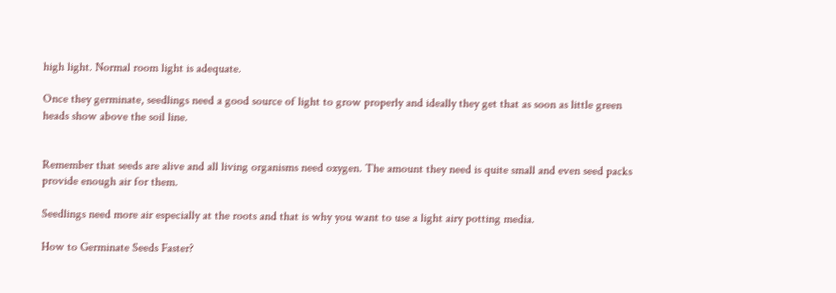high light. Normal room light is adequate.

Once they germinate, seedlings need a good source of light to grow properly and ideally they get that as soon as little green heads show above the soil line.


Remember that seeds are alive and all living organisms need oxygen. The amount they need is quite small and even seed packs provide enough air for them.

Seedlings need more air especially at the roots and that is why you want to use a light airy potting media.

How to Germinate Seeds Faster?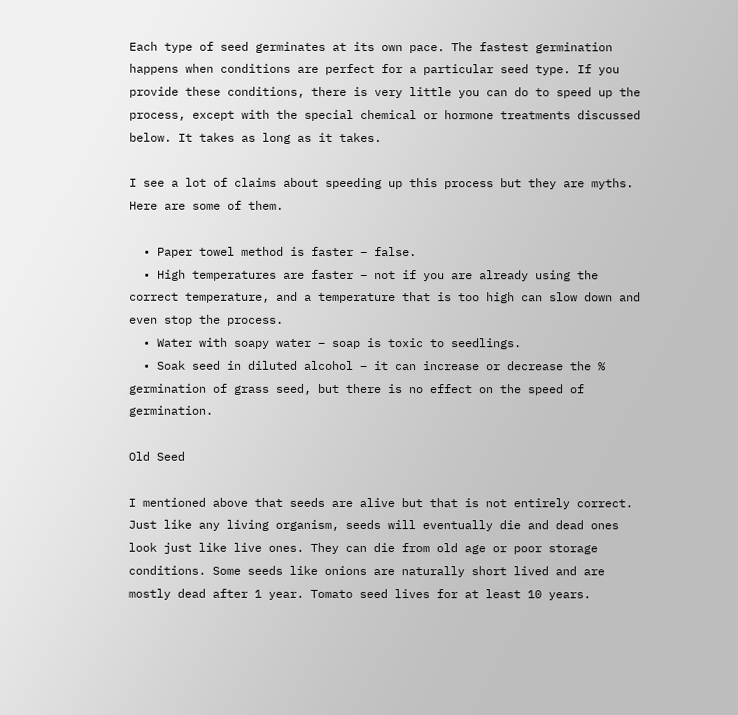Each type of seed germinates at its own pace. The fastest germination happens when conditions are perfect for a particular seed type. If you provide these conditions, there is very little you can do to speed up the process, except with the special chemical or hormone treatments discussed below. It takes as long as it takes.

I see a lot of claims about speeding up this process but they are myths. Here are some of them.

  • Paper towel method is faster – false.
  • High temperatures are faster – not if you are already using the correct temperature, and a temperature that is too high can slow down and even stop the process.
  • Water with soapy water – soap is toxic to seedlings.
  • Soak seed in diluted alcohol – it can increase or decrease the % germination of grass seed, but there is no effect on the speed of germination.

Old Seed

I mentioned above that seeds are alive but that is not entirely correct. Just like any living organism, seeds will eventually die and dead ones look just like live ones. They can die from old age or poor storage conditions. Some seeds like onions are naturally short lived and are mostly dead after 1 year. Tomato seed lives for at least 10 years.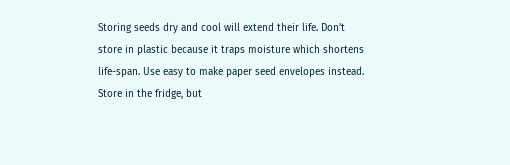Storing seeds dry and cool will extend their life. Don’t store in plastic because it traps moisture which shortens life-span. Use easy to make paper seed envelopes instead. Store in the fridge, but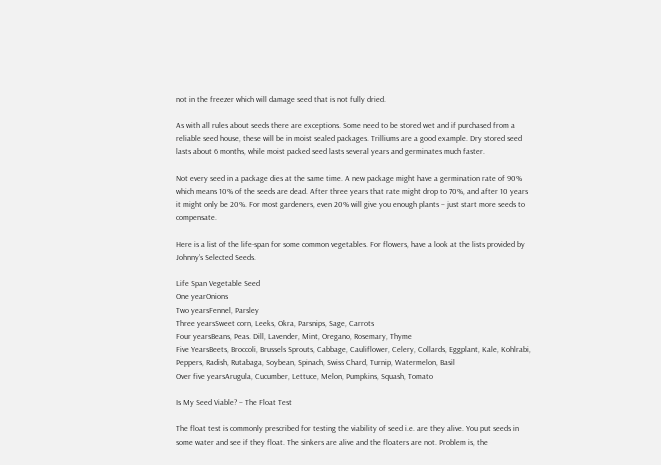not in the freezer which will damage seed that is not fully dried.

As with all rules about seeds there are exceptions. Some need to be stored wet and if purchased from a reliable seed house, these will be in moist sealed packages. Trilliums are a good example. Dry stored seed lasts about 6 months, while moist packed seed lasts several years and germinates much faster.

Not every seed in a package dies at the same time. A new package might have a germination rate of 90% which means 10% of the seeds are dead. After three years that rate might drop to 70%, and after 10 years it might only be 20%. For most gardeners, even 20% will give you enough plants – just start more seeds to compensate.

Here is a list of the life-span for some common vegetables. For flowers, have a look at the lists provided by Johnny’s Selected Seeds.

Life Span Vegetable Seed
One yearOnions
Two yearsFennel, Parsley
Three yearsSweet corn, Leeks, Okra, Parsnips, Sage, Carrots
Four yearsBeans, Peas. Dill, Lavender, Mint, Oregano, Rosemary, Thyme
Five YearsBeets, Broccoli, Brussels Sprouts, Cabbage, Cauliflower, Celery, Collards, Eggplant, Kale, Kohlrabi, Peppers, Radish, Rutabaga, Soybean, Spinach, Swiss Chard, Turnip, Watermelon, Basil
Over five yearsArugula, Cucumber, Lettuce, Melon, Pumpkins, Squash, Tomato

Is My Seed Viable? – The Float Test

The float test is commonly prescribed for testing the viability of seed i.e. are they alive. You put seeds in some water and see if they float. The sinkers are alive and the floaters are not. Problem is, the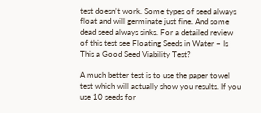test doesn’t work. Some types of seed always float and will germinate just fine. And some dead seed always sinks. For a detailed review of this test see Floating Seeds in Water – Is This a Good Seed Viability Test?

A much better test is to use the paper towel test which will actually show you results. If you use 10 seeds for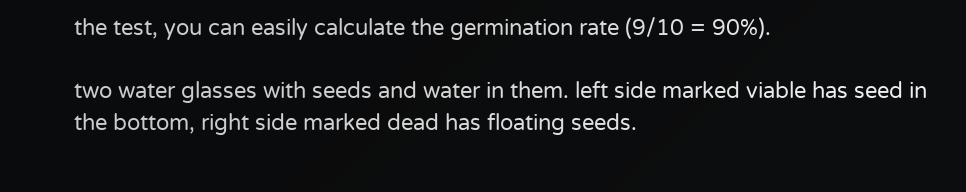the test, you can easily calculate the germination rate (9/10 = 90%).

two water glasses with seeds and water in them. left side marked viable has seed in the bottom, right side marked dead has floating seeds.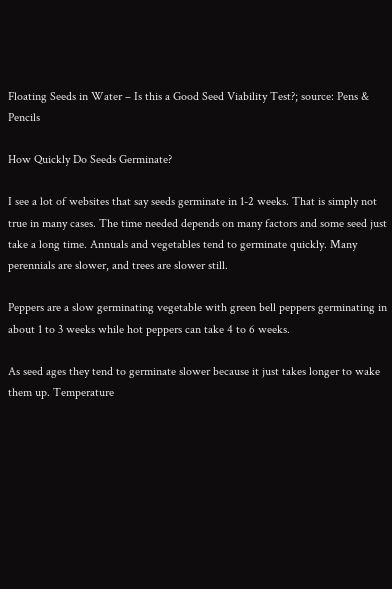Floating Seeds in Water – Is this a Good Seed Viability Test?; source: Pens & Pencils

How Quickly Do Seeds Germinate?

I see a lot of websites that say seeds germinate in 1-2 weeks. That is simply not true in many cases. The time needed depends on many factors and some seed just take a long time. Annuals and vegetables tend to germinate quickly. Many perennials are slower, and trees are slower still.

Peppers are a slow germinating vegetable with green bell peppers germinating in about 1 to 3 weeks while hot peppers can take 4 to 6 weeks.

As seed ages they tend to germinate slower because it just takes longer to wake them up. Temperature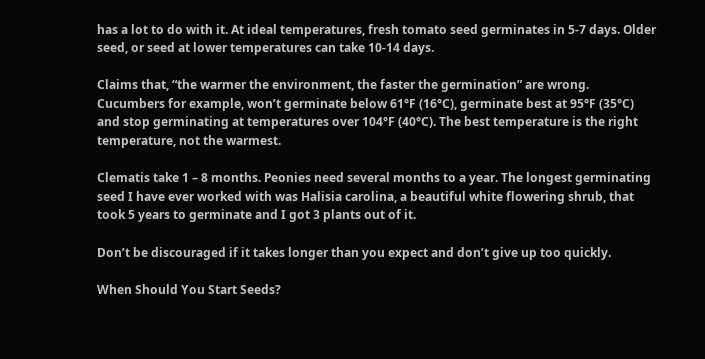has a lot to do with it. At ideal temperatures, fresh tomato seed germinates in 5-7 days. Older seed, or seed at lower temperatures can take 10-14 days.

Claims that, “the warmer the environment, the faster the germination” are wrong. Cucumbers for example, won’t germinate below 61°F (16°C), germinate best at 95°F (35°C) and stop germinating at temperatures over 104°F (40°C). The best temperature is the right temperature, not the warmest.

Clematis take 1 – 8 months. Peonies need several months to a year. The longest germinating seed I have ever worked with was Halisia carolina, a beautiful white flowering shrub, that took 5 years to germinate and I got 3 plants out of it.

Don’t be discouraged if it takes longer than you expect and don’t give up too quickly.

When Should You Start Seeds?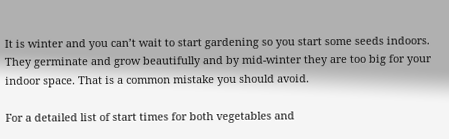It is winter and you can’t wait to start gardening so you start some seeds indoors. They germinate and grow beautifully and by mid-winter they are too big for your indoor space. That is a common mistake you should avoid.

For a detailed list of start times for both vegetables and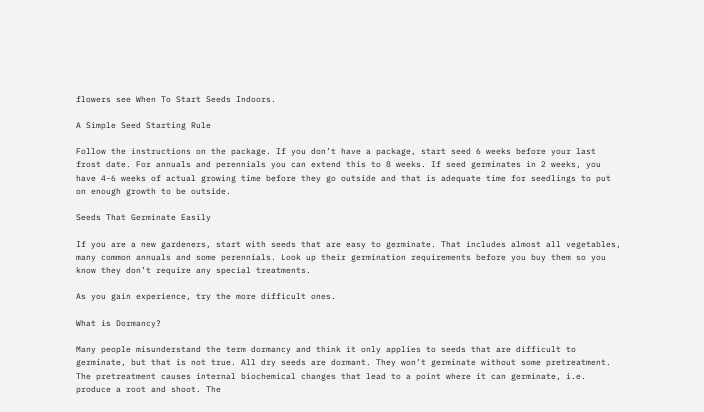flowers see When To Start Seeds Indoors.

A Simple Seed Starting Rule

Follow the instructions on the package. If you don’t have a package, start seed 6 weeks before your last frost date. For annuals and perennials you can extend this to 8 weeks. If seed germinates in 2 weeks, you have 4-6 weeks of actual growing time before they go outside and that is adequate time for seedlings to put on enough growth to be outside.

Seeds That Germinate Easily

If you are a new gardeners, start with seeds that are easy to germinate. That includes almost all vegetables, many common annuals and some perennials. Look up their germination requirements before you buy them so you know they don’t require any special treatments.

As you gain experience, try the more difficult ones.

What is Dormancy?

Many people misunderstand the term dormancy and think it only applies to seeds that are difficult to germinate, but that is not true. All dry seeds are dormant. They won’t germinate without some pretreatment. The pretreatment causes internal biochemical changes that lead to a point where it can germinate, i.e. produce a root and shoot. The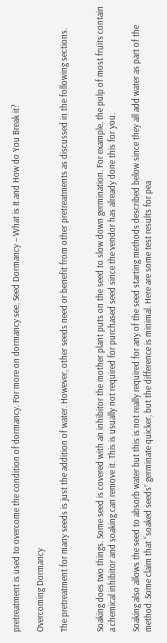pretreatment is used to overcome the condition of dormancy. For more on dormancy see, Seed Dormancy – What is It and How do You Break it?

Overcoming Dormancy

The pretreatment for many seeds is just the addition of water. However, other seeds need or benefit from other pretreatments as discussed in the following sections.


Soaking does two things. Some seed is covered with an inhibitor the mother plant puts on the seed to slow down germination. For example, the pulp of most fruits contain a chemical inhibitor and soaking can remove it. This is usually not required for purchased seed since the vendor has already done this for you.

Soaking also allows the seed to absorb water but this is not really required for any of the seed starting methods described below since they all add water as part of the method. Some claim that “soaked seeds” germinate quicker, but the difference is minimal. Here are some test results for pea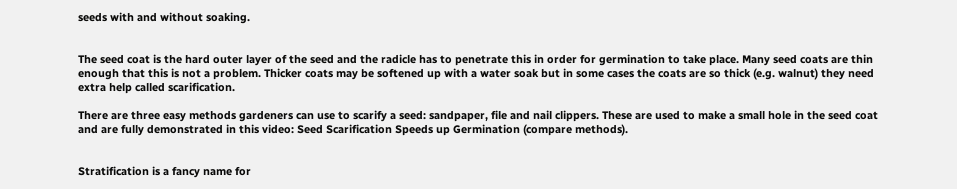seeds with and without soaking.


The seed coat is the hard outer layer of the seed and the radicle has to penetrate this in order for germination to take place. Many seed coats are thin enough that this is not a problem. Thicker coats may be softened up with a water soak but in some cases the coats are so thick (e.g. walnut) they need extra help called scarification.

There are three easy methods gardeners can use to scarify a seed: sandpaper, file and nail clippers. These are used to make a small hole in the seed coat and are fully demonstrated in this video: Seed Scarification Speeds up Germination (compare methods).


Stratification is a fancy name for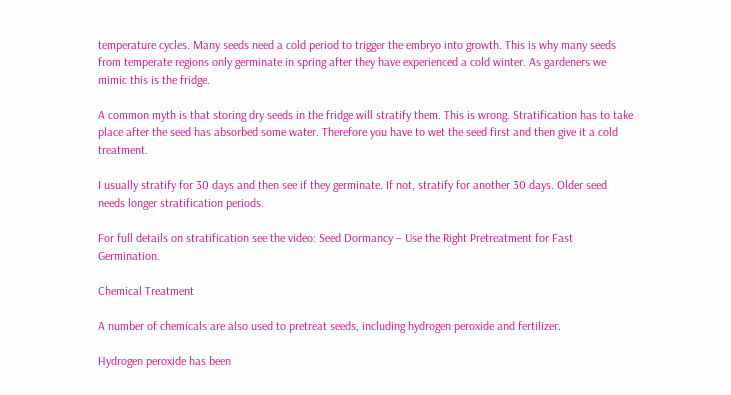temperature cycles. Many seeds need a cold period to trigger the embryo into growth. This is why many seeds from temperate regions only germinate in spring after they have experienced a cold winter. As gardeners we mimic this is the fridge.

A common myth is that storing dry seeds in the fridge will stratify them. This is wrong. Stratification has to take place after the seed has absorbed some water. Therefore you have to wet the seed first and then give it a cold treatment.

I usually stratify for 30 days and then see if they germinate. If not, stratify for another 30 days. Older seed needs longer stratification periods.

For full details on stratification see the video: Seed Dormancy – Use the Right Pretreatment for Fast Germination.

Chemical Treatment

A number of chemicals are also used to pretreat seeds, including hydrogen peroxide and fertilizer.

Hydrogen peroxide has been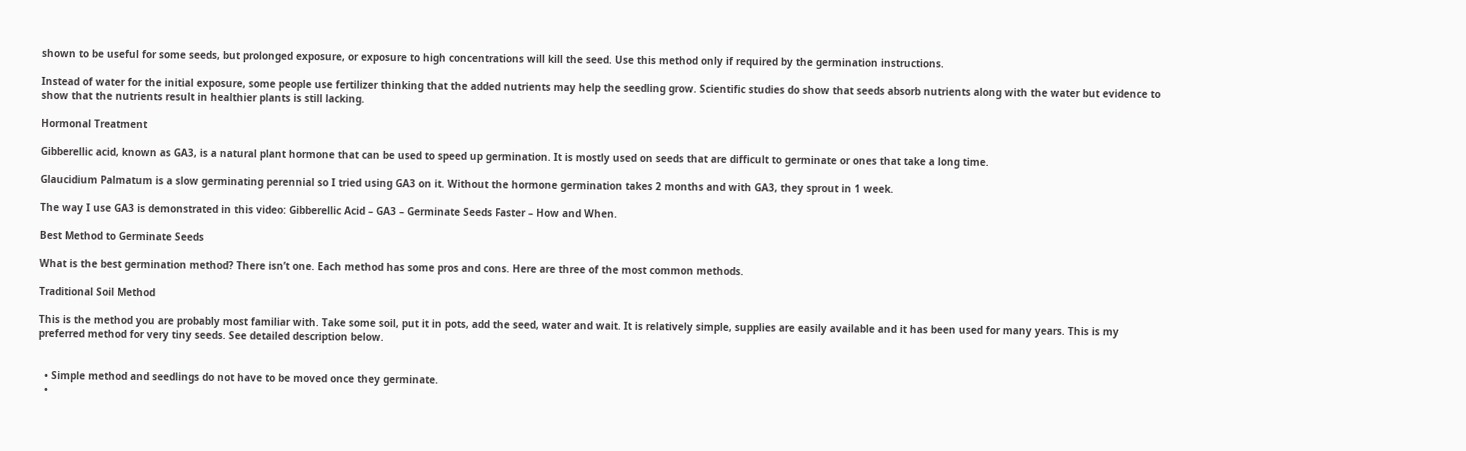shown to be useful for some seeds, but prolonged exposure, or exposure to high concentrations will kill the seed. Use this method only if required by the germination instructions.

Instead of water for the initial exposure, some people use fertilizer thinking that the added nutrients may help the seedling grow. Scientific studies do show that seeds absorb nutrients along with the water but evidence to show that the nutrients result in healthier plants is still lacking.

Hormonal Treatment

Gibberellic acid, known as GA3, is a natural plant hormone that can be used to speed up germination. It is mostly used on seeds that are difficult to germinate or ones that take a long time.

Glaucidium Palmatum is a slow germinating perennial so I tried using GA3 on it. Without the hormone germination takes 2 months and with GA3, they sprout in 1 week.

The way I use GA3 is demonstrated in this video: Gibberellic Acid – GA3 – Germinate Seeds Faster – How and When.

Best Method to Germinate Seeds

What is the best germination method? There isn’t one. Each method has some pros and cons. Here are three of the most common methods.

Traditional Soil Method

This is the method you are probably most familiar with. Take some soil, put it in pots, add the seed, water and wait. It is relatively simple, supplies are easily available and it has been used for many years. This is my preferred method for very tiny seeds. See detailed description below.


  • Simple method and seedlings do not have to be moved once they germinate.
  •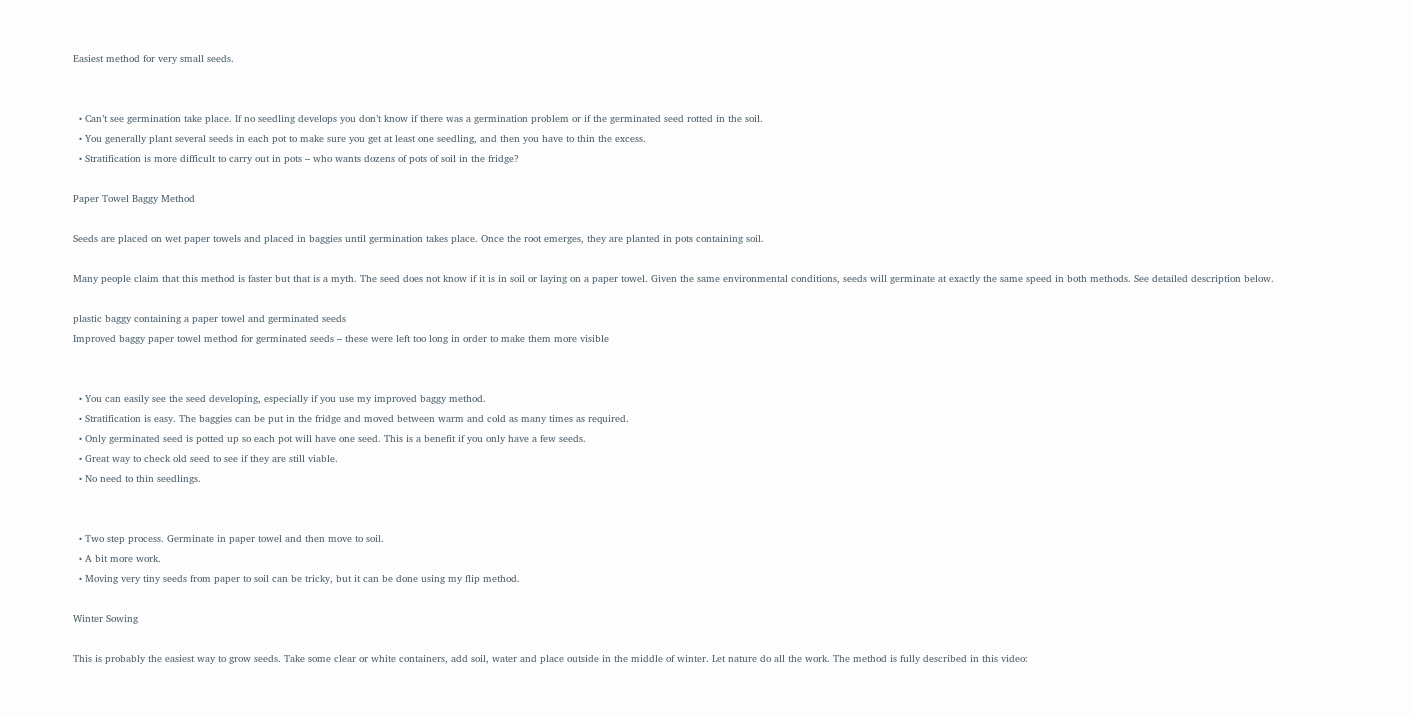Easiest method for very small seeds.


  • Can’t see germination take place. If no seedling develops you don’t know if there was a germination problem or if the germinated seed rotted in the soil.
  • You generally plant several seeds in each pot to make sure you get at least one seedling, and then you have to thin the excess.
  • Stratification is more difficult to carry out in pots – who wants dozens of pots of soil in the fridge?

Paper Towel Baggy Method

Seeds are placed on wet paper towels and placed in baggies until germination takes place. Once the root emerges, they are planted in pots containing soil.

Many people claim that this method is faster but that is a myth. The seed does not know if it is in soil or laying on a paper towel. Given the same environmental conditions, seeds will germinate at exactly the same speed in both methods. See detailed description below.

plastic baggy containing a paper towel and germinated seeds
Improved baggy paper towel method for germinated seeds – these were left too long in order to make them more visible


  • You can easily see the seed developing, especially if you use my improved baggy method.
  • Stratification is easy. The baggies can be put in the fridge and moved between warm and cold as many times as required.
  • Only germinated seed is potted up so each pot will have one seed. This is a benefit if you only have a few seeds.
  • Great way to check old seed to see if they are still viable.
  • No need to thin seedlings.


  • Two step process. Germinate in paper towel and then move to soil.
  • A bit more work.
  • Moving very tiny seeds from paper to soil can be tricky, but it can be done using my flip method.

Winter Sowing

This is probably the easiest way to grow seeds. Take some clear or white containers, add soil, water and place outside in the middle of winter. Let nature do all the work. The method is fully described in this video: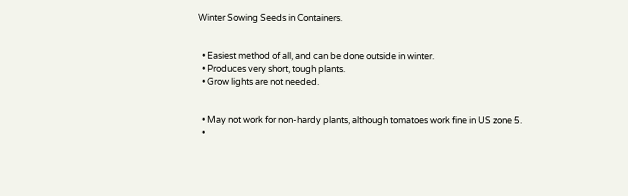Winter Sowing Seeds in Containers.


  • Easiest method of all, and can be done outside in winter.
  • Produces very short, tough plants.
  • Grow lights are not needed.


  • May not work for non-hardy plants, although tomatoes work fine in US zone 5.
  •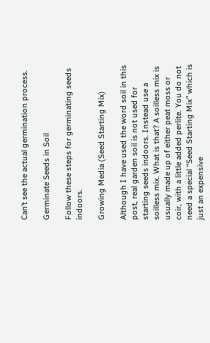Can’t see the actual germination process.

Germinate Seeds in Soil

Follow these steps for germinating seeds indoors.

Growing Media (Seed Starting Mix)

Although I have used the word soil in this post, real garden soil is not used for starting seeds indoors. Instead use a soilless mix. What is that? A soilless mix is usually made up of either peat moss or coir, with a little added perlite. You do not need a special “Seed Starting Mix” which is just an expensive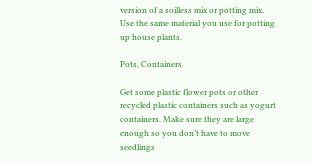version of a soilless mix or potting mix. Use the same material you use for potting up house plants.

Pots, Containers

Get some plastic flower pots or other recycled plastic containers such as yogurt containers. Make sure they are large enough so you don’t have to move seedlings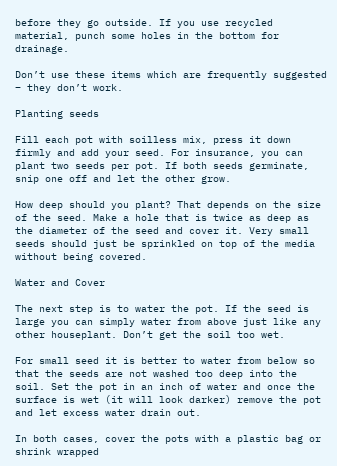before they go outside. If you use recycled material, punch some holes in the bottom for drainage.

Don’t use these items which are frequently suggested – they don’t work.

Planting seeds

Fill each pot with soilless mix, press it down firmly and add your seed. For insurance, you can plant two seeds per pot. If both seeds germinate, snip one off and let the other grow.

How deep should you plant? That depends on the size of the seed. Make a hole that is twice as deep as the diameter of the seed and cover it. Very small seeds should just be sprinkled on top of the media without being covered.

Water and Cover

The next step is to water the pot. If the seed is large you can simply water from above just like any other houseplant. Don’t get the soil too wet.

For small seed it is better to water from below so that the seeds are not washed too deep into the soil. Set the pot in an inch of water and once the surface is wet (it will look darker) remove the pot and let excess water drain out.

In both cases, cover the pots with a plastic bag or shrink wrapped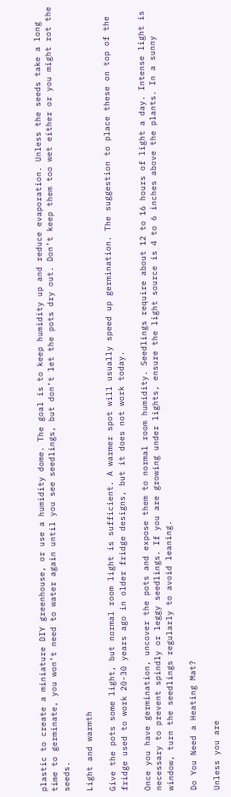plastic to create a miniature DIY greenhouse, or use a humidity dome. The goal is to keep humidity up and reduce evaporation. Unless the seeds take a long time to germinate, you won’t need to water again until you see seedlings, but don’t let the pots dry out. Don’t keep them too wet either or you might rot the seeds.

Light and warmth

Give the pots some light, but normal room light is sufficient. A warmer spot will usually speed up germination. The suggestion to place these on top of the fridge used to work 20-30 years ago in older fridge designs, but it does not work today.

Once you have germination, uncover the pots and expose them to normal room humidity. Seedlings require about 12 to 16 hours of light a day. Intense light is necessary to prevent spindly or leggy seedlings. If you are growing under lights, ensure the light source is 4 to 6 inches above the plants. In a sunny window, turn the seedlings regularly to avoid leaning.

Do You Need a Heating Mat?

Unless you are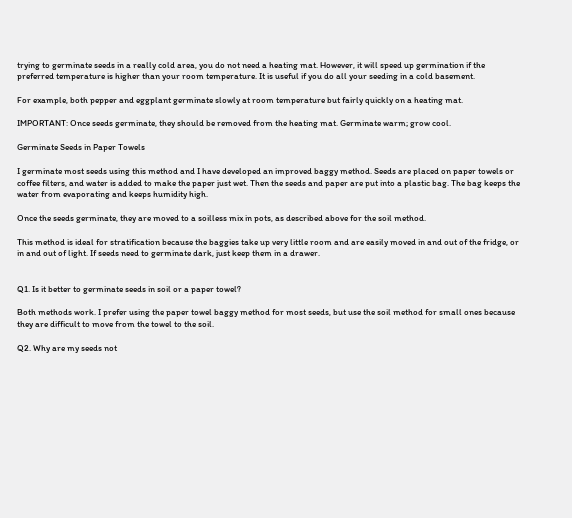trying to germinate seeds in a really cold area, you do not need a heating mat. However, it will speed up germination if the preferred temperature is higher than your room temperature. It is useful if you do all your seeding in a cold basement.

For example, both pepper and eggplant germinate slowly at room temperature but fairly quickly on a heating mat.

IMPORTANT: Once seeds germinate, they should be removed from the heating mat. Germinate warm; grow cool.

Germinate Seeds in Paper Towels

I germinate most seeds using this method and I have developed an improved baggy method. Seeds are placed on paper towels or coffee filters, and water is added to make the paper just wet. Then the seeds and paper are put into a plastic bag. The bag keeps the water from evaporating and keeps humidity high.

Once the seeds germinate, they are moved to a soilless mix in pots, as described above for the soil method.

This method is ideal for stratification because the baggies take up very little room and are easily moved in and out of the fridge, or in and out of light. If seeds need to germinate dark, just keep them in a drawer.


Q1. Is it better to germinate seeds in soil or a paper towel?

Both methods work. I prefer using the paper towel baggy method for most seeds, but use the soil method for small ones because they are difficult to move from the towel to the soil.

Q2. Why are my seeds not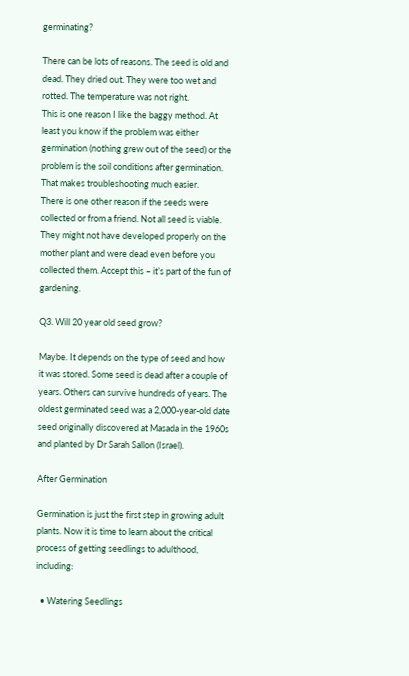germinating?

There can be lots of reasons. The seed is old and dead. They dried out. They were too wet and rotted. The temperature was not right.
This is one reason I like the baggy method. At least you know if the problem was either germination (nothing grew out of the seed) or the problem is the soil conditions after germination. That makes troubleshooting much easier.
There is one other reason if the seeds were collected or from a friend. Not all seed is viable. They might not have developed properly on the mother plant and were dead even before you collected them. Accept this – it’s part of the fun of gardening.

Q3. Will 20 year old seed grow?

Maybe. It depends on the type of seed and how it was stored. Some seed is dead after a couple of years. Others can survive hundreds of years. The oldest germinated seed was a 2,000-year-old date seed originally discovered at Masada in the 1960s and planted by Dr Sarah Sallon (Israel).

After Germination

Germination is just the first step in growing adult plants. Now it is time to learn about the critical process of getting seedlings to adulthood, including:

  • Watering Seedlings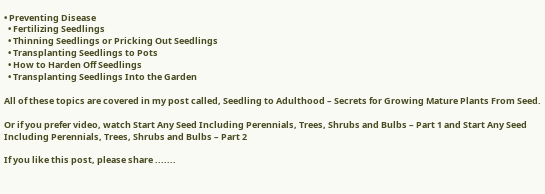• Preventing Disease
  • Fertilizing Seedlings
  • Thinning Seedlings or Pricking Out Seedlings
  • Transplanting Seedlings to Pots
  • How to Harden Off Seedlings
  • Transplanting Seedlings Into the Garden

All of these topics are covered in my post called, Seedling to Adulthood – Secrets for Growing Mature Plants From Seed.

Or if you prefer video, watch Start Any Seed Including Perennials, Trees, Shrubs and Bulbs – Part 1 and Start Any Seed Including Perennials, Trees, Shrubs and Bulbs – Part 2

If you like this post, please share .......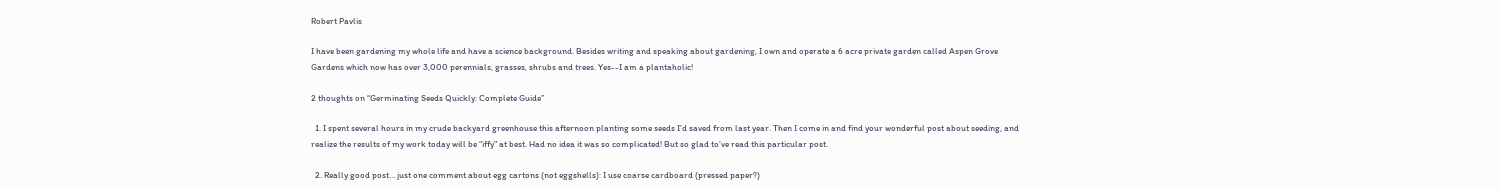Robert Pavlis

I have been gardening my whole life and have a science background. Besides writing and speaking about gardening, I own and operate a 6 acre private garden called Aspen Grove Gardens which now has over 3,000 perennials, grasses, shrubs and trees. Yes--I am a plantaholic!

2 thoughts on “Germinating Seeds Quickly: Complete Guide”

  1. I spent several hours in my crude backyard greenhouse this afternoon planting some seeds I’d saved from last year. Then I come in and find your wonderful post about seeding, and realize the results of my work today will be “iffy” at best. Had no idea it was so complicated! But so glad to’ve read this particular post.

  2. Really good post… just one comment about egg cartons (not eggshells): I use coarse cardboard (pressed paper?)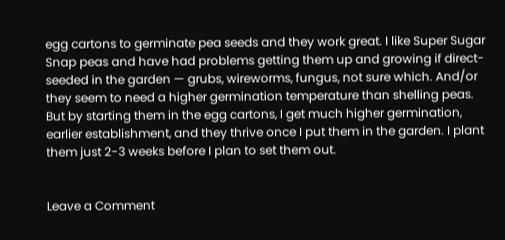egg cartons to germinate pea seeds and they work great. I like Super Sugar Snap peas and have had problems getting them up and growing if direct-seeded in the garden — grubs, wireworms, fungus, not sure which. And/or they seem to need a higher germination temperature than shelling peas. But by starting them in the egg cartons, I get much higher germination, earlier establishment, and they thrive once I put them in the garden. I plant them just 2-3 weeks before I plan to set them out.


Leave a Comment